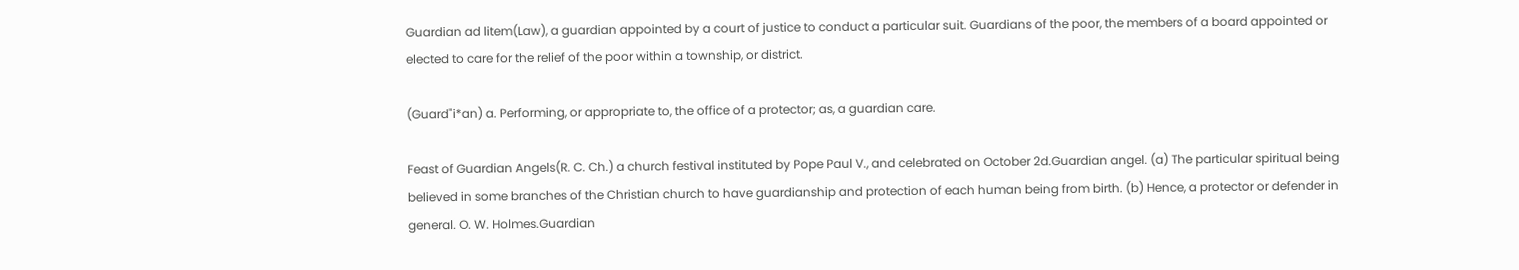Guardian ad litem(Law), a guardian appointed by a court of justice to conduct a particular suit. Guardians of the poor, the members of a board appointed or elected to care for the relief of the poor within a township, or district.

(Guard"i*an) a. Performing, or appropriate to, the office of a protector; as, a guardian care.

Feast of Guardian Angels(R. C. Ch.) a church festival instituted by Pope Paul V., and celebrated on October 2d.Guardian angel. (a) The particular spiritual being believed in some branches of the Christian church to have guardianship and protection of each human being from birth. (b) Hence, a protector or defender in general. O. W. Holmes.Guardian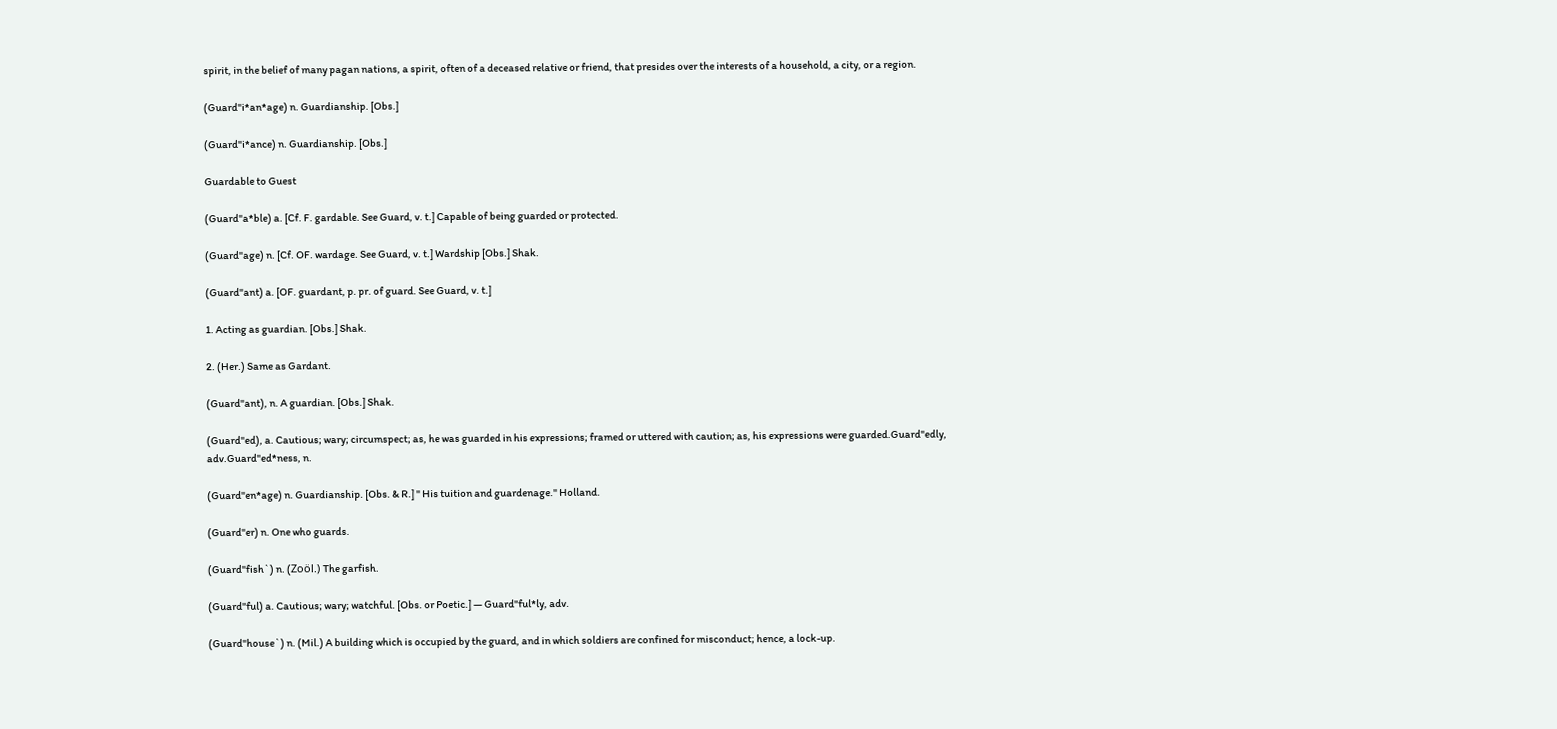spirit, in the belief of many pagan nations, a spirit, often of a deceased relative or friend, that presides over the interests of a household, a city, or a region.

(Guard"i*an*age) n. Guardianship. [Obs.]

(Guard"i*ance) n. Guardianship. [Obs.]

Guardable to Guest

(Guard"a*ble) a. [Cf. F. gardable. See Guard, v. t.] Capable of being guarded or protected.

(Guard"age) n. [Cf. OF. wardage. See Guard, v. t.] Wardship [Obs.] Shak.

(Guard"ant) a. [OF. guardant, p. pr. of guard. See Guard, v. t.]

1. Acting as guardian. [Obs.] Shak.

2. (Her.) Same as Gardant.

(Guard"ant), n. A guardian. [Obs.] Shak.

(Guard"ed), a. Cautious; wary; circumspect; as, he was guarded in his expressions; framed or uttered with caution; as, his expressions were guarded.Guard"edly, adv.Guard"ed*ness, n.

(Guard"en*age) n. Guardianship. [Obs. & R.] " His tuition and guardenage." Holland.

(Guard"er) n. One who guards.

(Guard"fish`) n. (Zoöl.) The garfish.

(Guard"ful) a. Cautious; wary; watchful. [Obs. or Poetic.] — Guard"ful*ly, adv.

(Guard"house`) n. (Mil.) A building which is occupied by the guard, and in which soldiers are confined for misconduct; hence, a lock-up.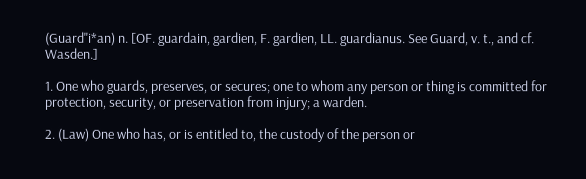(Guard"i*an) n. [OF. guardain, gardien, F. gardien, LL. guardianus. See Guard, v. t., and cf. Wasden.]

1. One who guards, preserves, or secures; one to whom any person or thing is committed for protection, security, or preservation from injury; a warden.

2. (Law) One who has, or is entitled to, the custody of the person or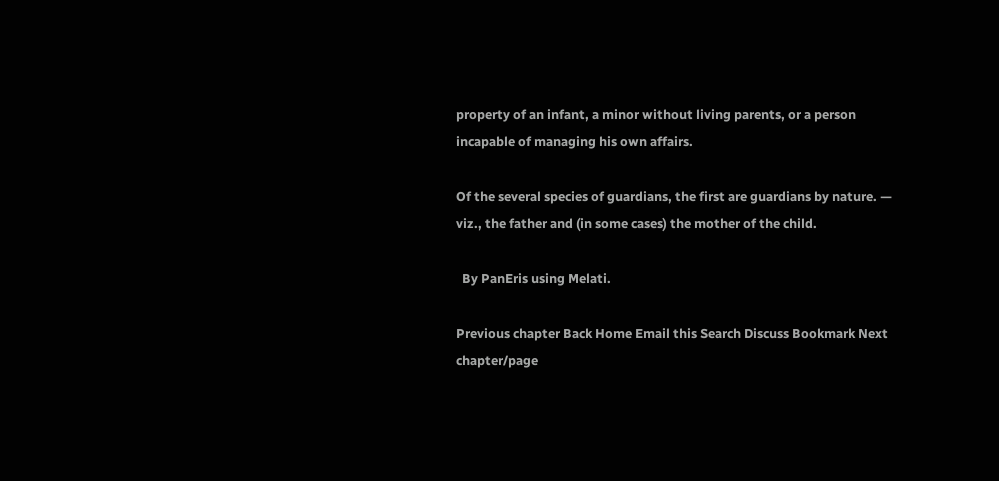property of an infant, a minor without living parents, or a person incapable of managing his own affairs.

Of the several species of guardians, the first are guardians by nature. — viz., the father and (in some cases) the mother of the child.

  By PanEris using Melati.

Previous chapter Back Home Email this Search Discuss Bookmark Next chapter/page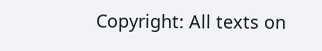Copyright: All texts on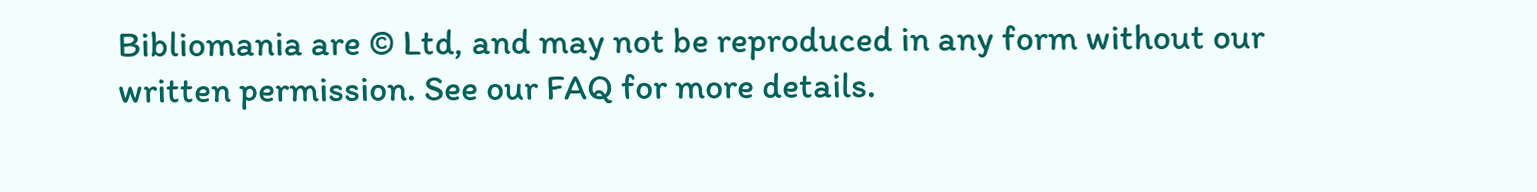Bibliomania are © Ltd, and may not be reproduced in any form without our written permission. See our FAQ for more details.